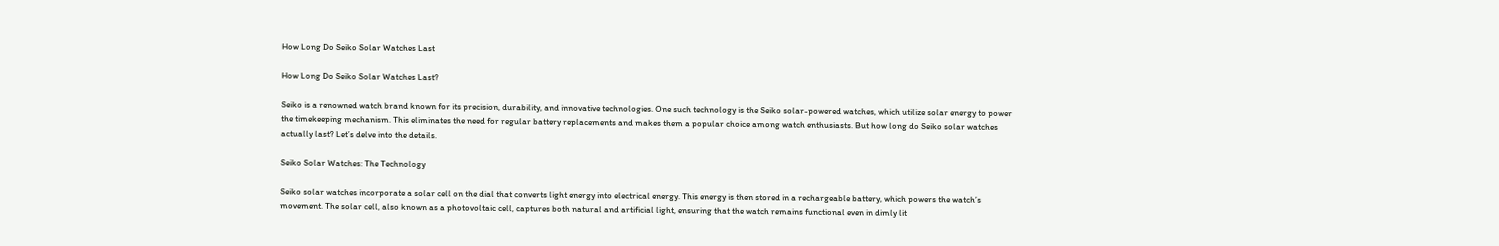How Long Do Seiko Solar Watches Last

How Long Do Seiko Solar Watches Last?

Seiko is a renowned watch brand known for its precision, durability, and innovative technologies. One such technology is the Seiko solar-powered watches, which utilize solar energy to power the timekeeping mechanism. This eliminates the need for regular battery replacements and makes them a popular choice among watch enthusiasts. But how long do Seiko solar watches actually last? Let’s delve into the details.

Seiko Solar Watches: The Technology

Seiko solar watches incorporate a solar cell on the dial that converts light energy into electrical energy. This energy is then stored in a rechargeable battery, which powers the watch’s movement. The solar cell, also known as a photovoltaic cell, captures both natural and artificial light, ensuring that the watch remains functional even in dimly lit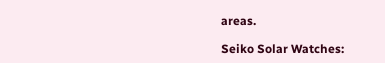areas.

Seiko Solar Watches: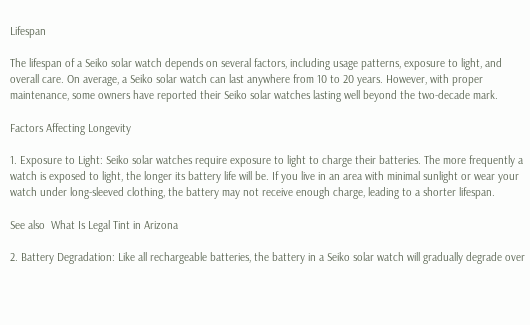Lifespan

The lifespan of a Seiko solar watch depends on several factors, including usage patterns, exposure to light, and overall care. On average, a Seiko solar watch can last anywhere from 10 to 20 years. However, with proper maintenance, some owners have reported their Seiko solar watches lasting well beyond the two-decade mark.

Factors Affecting Longevity

1. Exposure to Light: Seiko solar watches require exposure to light to charge their batteries. The more frequently a watch is exposed to light, the longer its battery life will be. If you live in an area with minimal sunlight or wear your watch under long-sleeved clothing, the battery may not receive enough charge, leading to a shorter lifespan.

See also  What Is Legal Tint in Arizona

2. Battery Degradation: Like all rechargeable batteries, the battery in a Seiko solar watch will gradually degrade over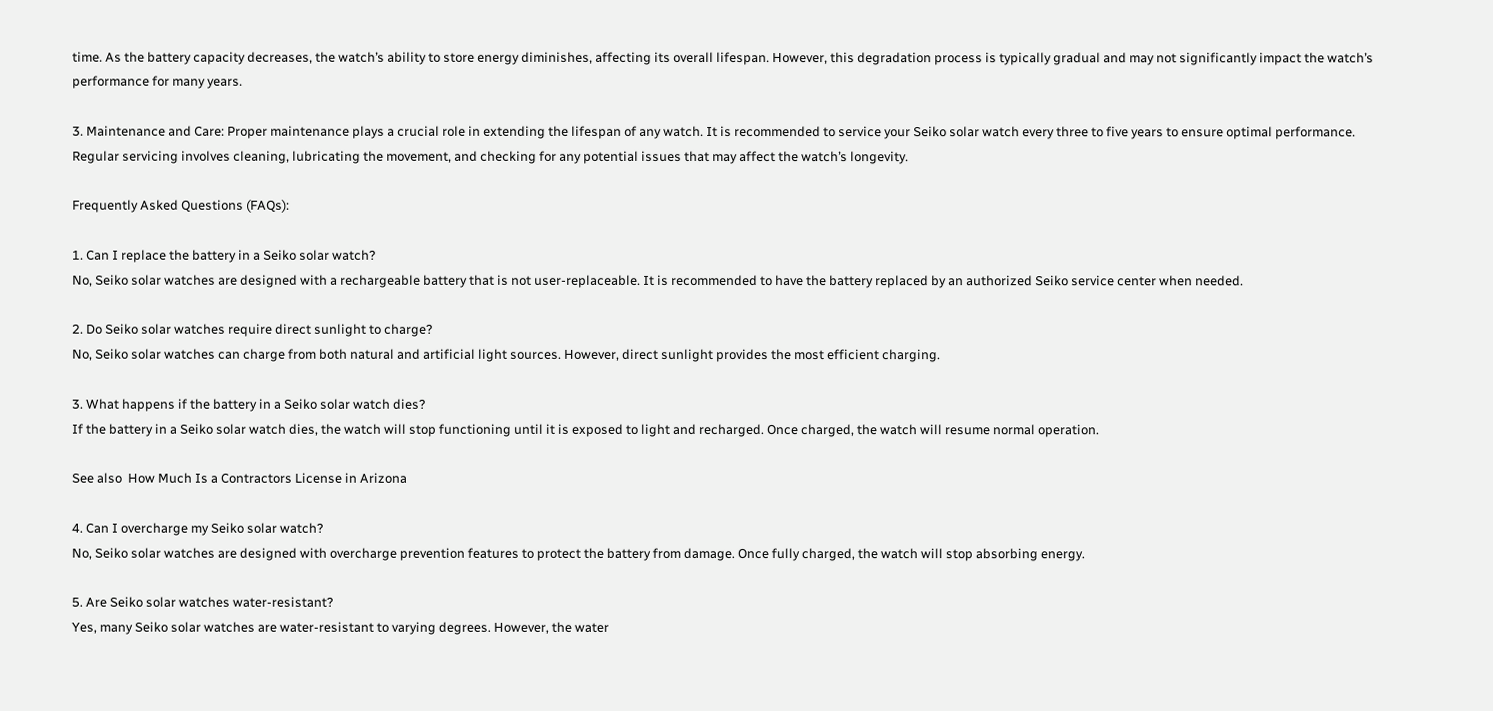time. As the battery capacity decreases, the watch’s ability to store energy diminishes, affecting its overall lifespan. However, this degradation process is typically gradual and may not significantly impact the watch’s performance for many years.

3. Maintenance and Care: Proper maintenance plays a crucial role in extending the lifespan of any watch. It is recommended to service your Seiko solar watch every three to five years to ensure optimal performance. Regular servicing involves cleaning, lubricating the movement, and checking for any potential issues that may affect the watch’s longevity.

Frequently Asked Questions (FAQs):

1. Can I replace the battery in a Seiko solar watch?
No, Seiko solar watches are designed with a rechargeable battery that is not user-replaceable. It is recommended to have the battery replaced by an authorized Seiko service center when needed.

2. Do Seiko solar watches require direct sunlight to charge?
No, Seiko solar watches can charge from both natural and artificial light sources. However, direct sunlight provides the most efficient charging.

3. What happens if the battery in a Seiko solar watch dies?
If the battery in a Seiko solar watch dies, the watch will stop functioning until it is exposed to light and recharged. Once charged, the watch will resume normal operation.

See also  How Much Is a Contractors License in Arizona

4. Can I overcharge my Seiko solar watch?
No, Seiko solar watches are designed with overcharge prevention features to protect the battery from damage. Once fully charged, the watch will stop absorbing energy.

5. Are Seiko solar watches water-resistant?
Yes, many Seiko solar watches are water-resistant to varying degrees. However, the water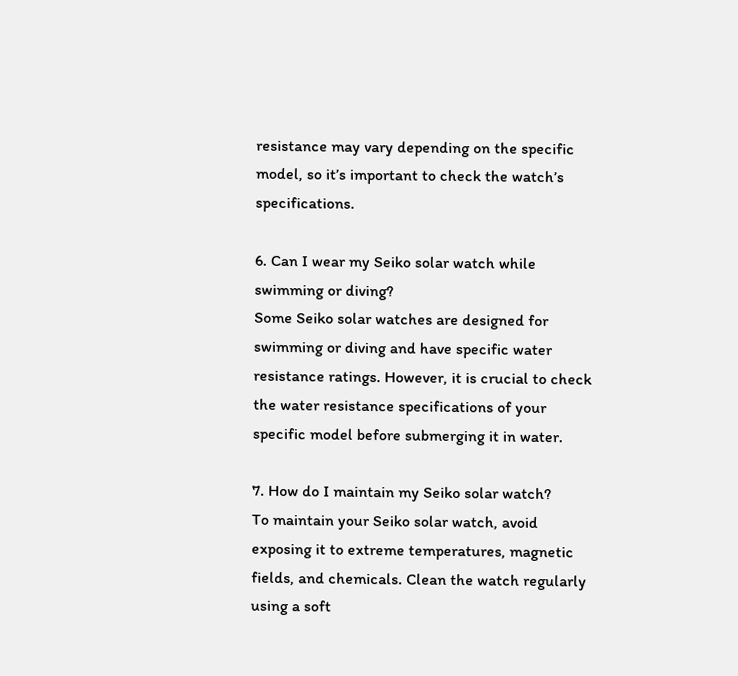resistance may vary depending on the specific model, so it’s important to check the watch’s specifications.

6. Can I wear my Seiko solar watch while swimming or diving?
Some Seiko solar watches are designed for swimming or diving and have specific water resistance ratings. However, it is crucial to check the water resistance specifications of your specific model before submerging it in water.

7. How do I maintain my Seiko solar watch?
To maintain your Seiko solar watch, avoid exposing it to extreme temperatures, magnetic fields, and chemicals. Clean the watch regularly using a soft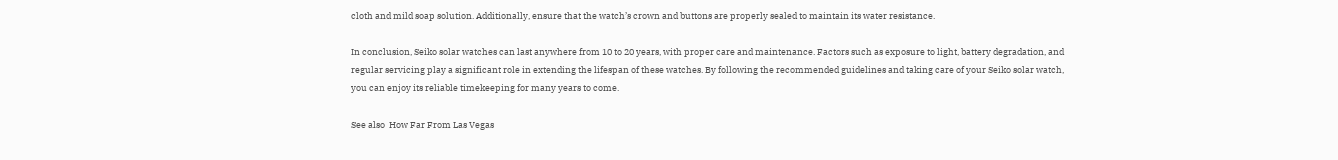cloth and mild soap solution. Additionally, ensure that the watch’s crown and buttons are properly sealed to maintain its water resistance.

In conclusion, Seiko solar watches can last anywhere from 10 to 20 years, with proper care and maintenance. Factors such as exposure to light, battery degradation, and regular servicing play a significant role in extending the lifespan of these watches. By following the recommended guidelines and taking care of your Seiko solar watch, you can enjoy its reliable timekeeping for many years to come.

See also  How Far From Las Vegas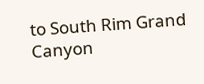to South Rim Grand Canyon